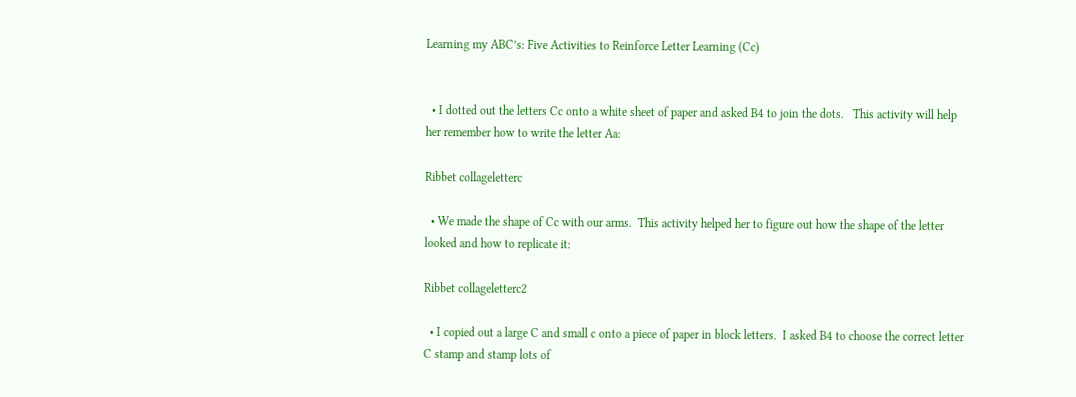Learning my ABC’s: Five Activities to Reinforce Letter Learning (Cc)


  • I dotted out the letters Cc onto a white sheet of paper and asked B4 to join the dots.   This activity will help her remember how to write the letter Aa:

Ribbet collageletterc

  • We made the shape of Cc with our arms.  This activity helped her to figure out how the shape of the letter looked and how to replicate it:

Ribbet collageletterc2

  • I copied out a large C and small c onto a piece of paper in block letters.  I asked B4 to choose the correct letter C stamp and stamp lots of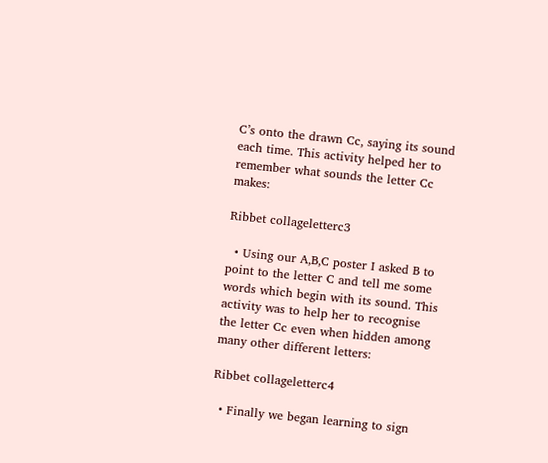C’s onto the drawn Cc, saying its sound each time. This activity helped her to remember what sounds the letter Cc makes:

Ribbet collageletterc3

  • Using our A,B,C poster I asked B to point to the letter C and tell me some words which begin with its sound. This activity was to help her to recognise the letter Cc even when hidden among many other different letters:

Ribbet collageletterc4

  • Finally we began learning to sign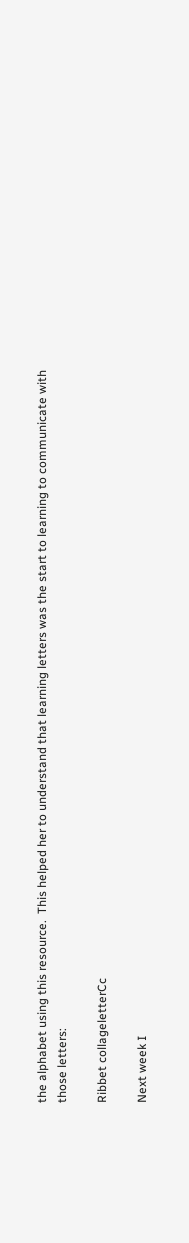the alphabet using this resource.  This helped her to understand that learning letters was the start to learning to communicate with those letters:

Ribbet collageletterCc

Next week I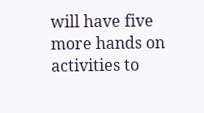will have five more hands on activities to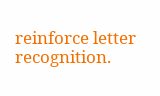reinforce letter recognition.